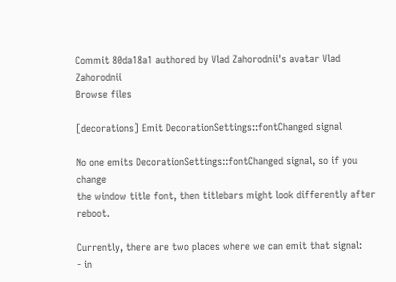Commit 80da18a1 authored by Vlad Zahorodnii's avatar Vlad Zahorodnii
Browse files

[decorations] Emit DecorationSettings::fontChanged signal

No one emits DecorationSettings::fontChanged signal, so if you change
the window title font, then titlebars might look differently after reboot.

Currently, there are two places where we can emit that signal:
- in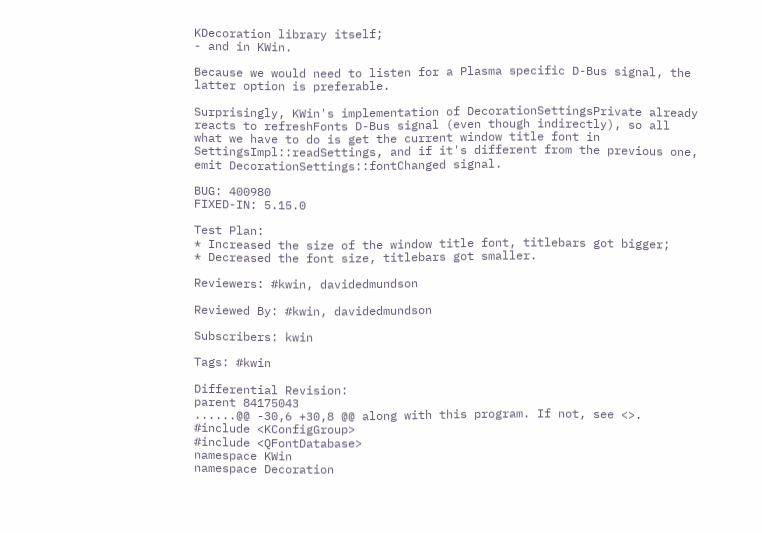KDecoration library itself;
- and in KWin.

Because we would need to listen for a Plasma specific D-Bus signal, the
latter option is preferable.

Surprisingly, KWin's implementation of DecorationSettingsPrivate already
reacts to refreshFonts D-Bus signal (even though indirectly), so all
what we have to do is get the current window title font in
SettingsImpl::readSettings, and if it's different from the previous one,
emit DecorationSettings::fontChanged signal.

BUG: 400980
FIXED-IN: 5.15.0

Test Plan:
* Increased the size of the window title font, titlebars got bigger;
* Decreased the font size, titlebars got smaller.

Reviewers: #kwin, davidedmundson

Reviewed By: #kwin, davidedmundson

Subscribers: kwin

Tags: #kwin

Differential Revision:
parent 84175043
......@@ -30,6 +30,8 @@ along with this program. If not, see <>.
#include <KConfigGroup>
#include <QFontDatabase>
namespace KWin
namespace Decoration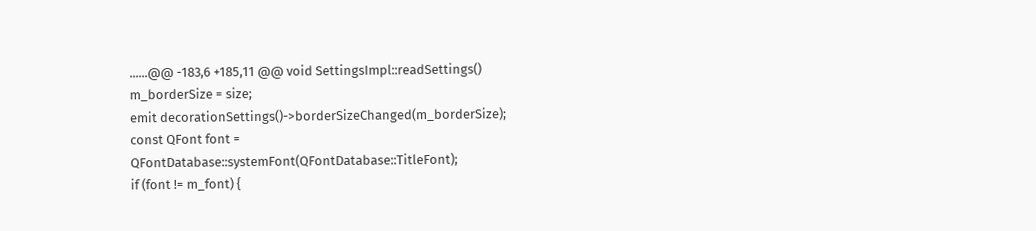......@@ -183,6 +185,11 @@ void SettingsImpl::readSettings()
m_borderSize = size;
emit decorationSettings()->borderSizeChanged(m_borderSize);
const QFont font = QFontDatabase::systemFont(QFontDatabase::TitleFont);
if (font != m_font) {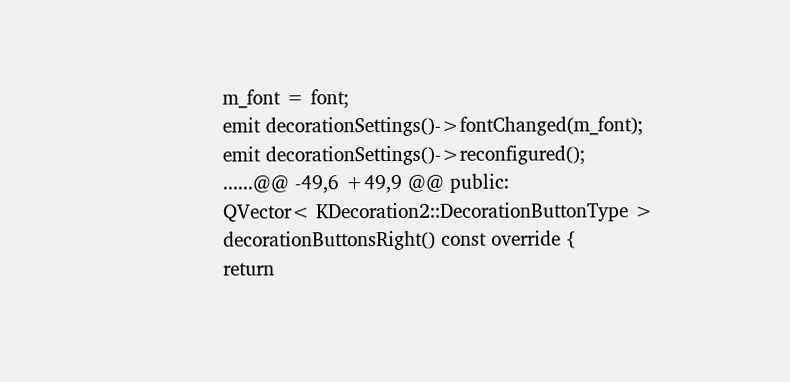m_font = font;
emit decorationSettings()->fontChanged(m_font);
emit decorationSettings()->reconfigured();
......@@ -49,6 +49,9 @@ public:
QVector< KDecoration2::DecorationButtonType > decorationButtonsRight() const override {
return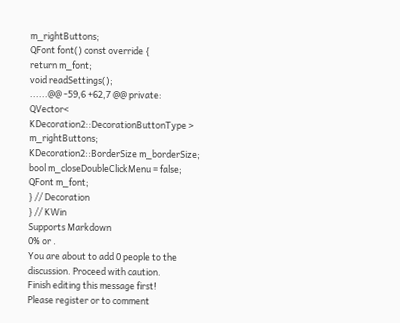m_rightButtons;
QFont font() const override {
return m_font;
void readSettings();
......@@ -59,6 +62,7 @@ private:
QVector< KDecoration2::DecorationButtonType > m_rightButtons;
KDecoration2::BorderSize m_borderSize;
bool m_closeDoubleClickMenu = false;
QFont m_font;
} // Decoration
} // KWin
Supports Markdown
0% or .
You are about to add 0 people to the discussion. Proceed with caution.
Finish editing this message first!
Please register or to comment